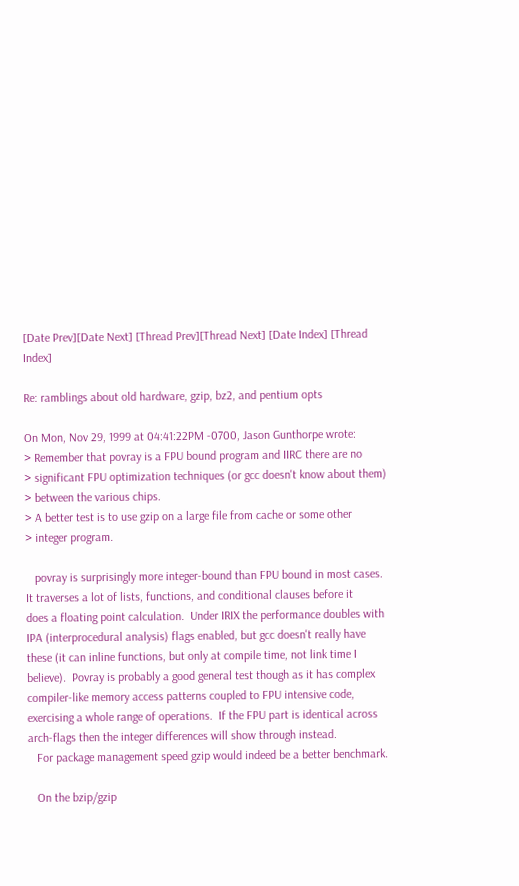[Date Prev][Date Next] [Thread Prev][Thread Next] [Date Index] [Thread Index]

Re: ramblings about old hardware, gzip, bz2, and pentium opts

On Mon, Nov 29, 1999 at 04:41:22PM -0700, Jason Gunthorpe wrote:
> Remember that povray is a FPU bound program and IIRC there are no
> significant FPU optimization techniques (or gcc doesn't know about them)
> between the various chips.
> A better test is to use gzip on a large file from cache or some other
> integer program.

   povray is surprisingly more integer-bound than FPU bound in most cases.
It traverses a lot of lists, functions, and conditional clauses before it
does a floating point calculation.  Under IRIX the performance doubles with
IPA (interprocedural analysis) flags enabled, but gcc doesn't really have
these (it can inline functions, but only at compile time, not link time I
believe).  Povray is probably a good general test though as it has complex
compiler-like memory access patterns coupled to FPU intensive code,
exercising a whole range of operations.  If the FPU part is identical across
arch-flags then the integer differences will show through instead.
   For package management speed gzip would indeed be a better benchmark.

   On the bzip/gzip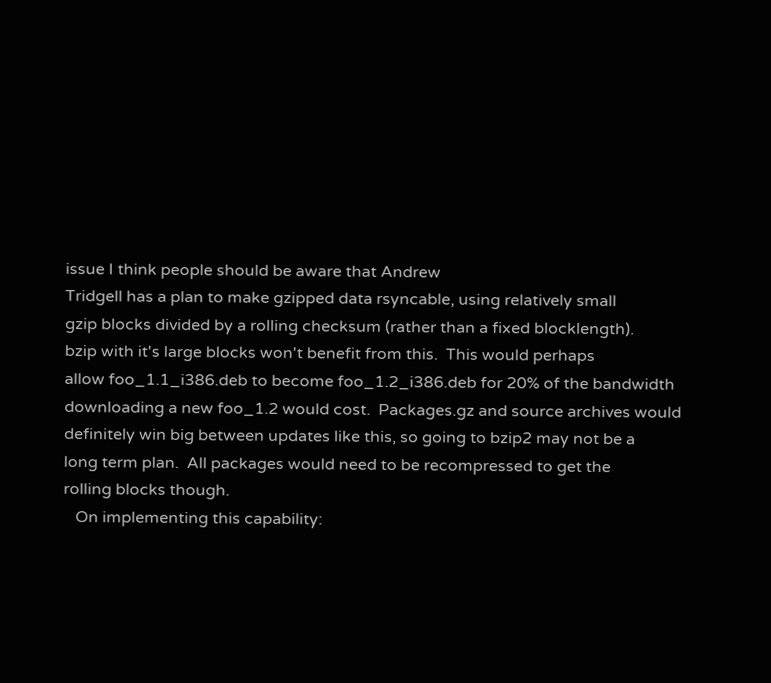issue I think people should be aware that Andrew
Tridgell has a plan to make gzipped data rsyncable, using relatively small
gzip blocks divided by a rolling checksum (rather than a fixed blocklength).
bzip with it's large blocks won't benefit from this.  This would perhaps
allow foo_1.1_i386.deb to become foo_1.2_i386.deb for 20% of the bandwidth
downloading a new foo_1.2 would cost.  Packages.gz and source archives would
definitely win big between updates like this, so going to bzip2 may not be a
long term plan.  All packages would need to be recompressed to get the
rolling blocks though.
   On implementing this capability: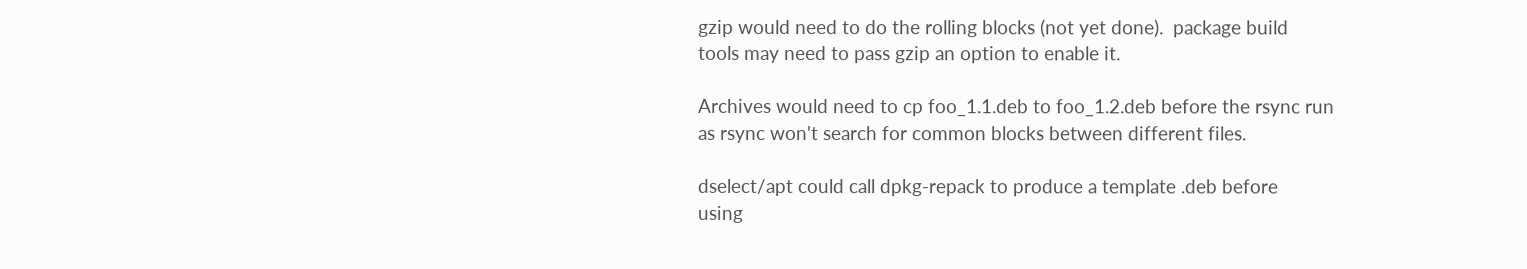gzip would need to do the rolling blocks (not yet done).  package build
tools may need to pass gzip an option to enable it.

Archives would need to cp foo_1.1.deb to foo_1.2.deb before the rsync run
as rsync won't search for common blocks between different files.

dselect/apt could call dpkg-repack to produce a template .deb before
using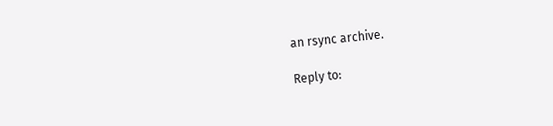an rsync archive.

Reply to: